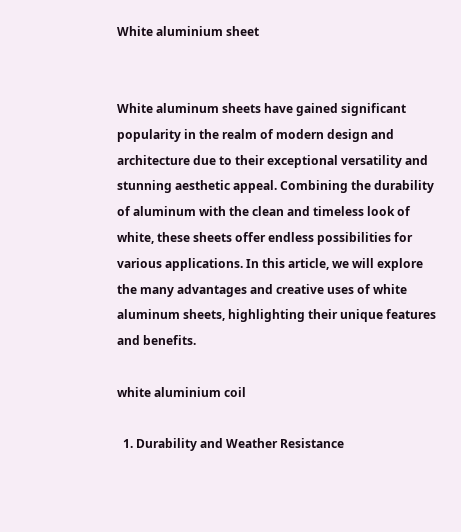White aluminium sheet


White aluminum sheets have gained significant popularity in the realm of modern design and architecture due to their exceptional versatility and stunning aesthetic appeal. Combining the durability of aluminum with the clean and timeless look of white, these sheets offer endless possibilities for various applications. In this article, we will explore the many advantages and creative uses of white aluminum sheets, highlighting their unique features and benefits.

white aluminium coil

  1. Durability and Weather Resistance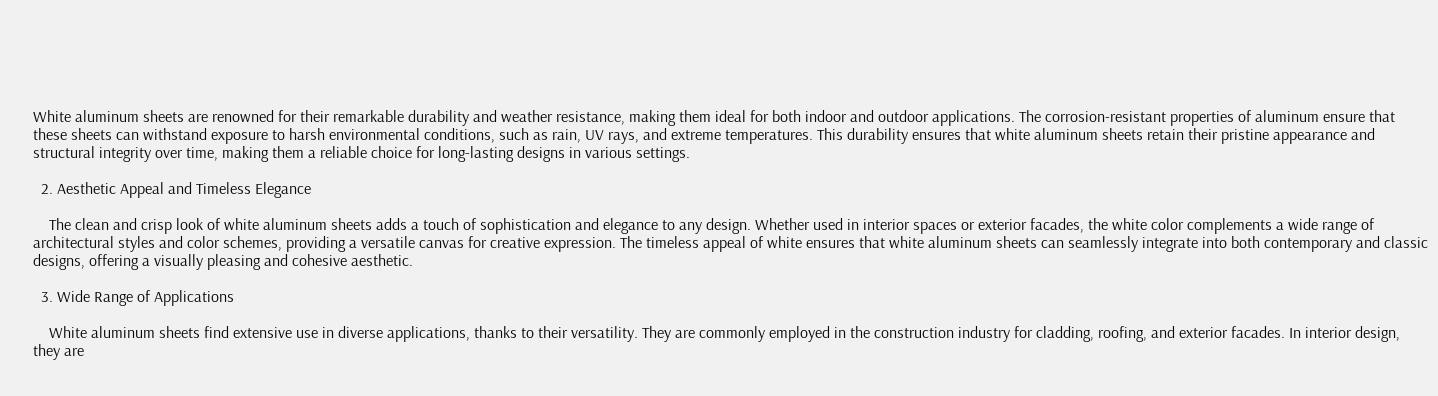White aluminum sheets are renowned for their remarkable durability and weather resistance, making them ideal for both indoor and outdoor applications. The corrosion-resistant properties of aluminum ensure that these sheets can withstand exposure to harsh environmental conditions, such as rain, UV rays, and extreme temperatures. This durability ensures that white aluminum sheets retain their pristine appearance and structural integrity over time, making them a reliable choice for long-lasting designs in various settings.

  2. Aesthetic Appeal and Timeless Elegance

    The clean and crisp look of white aluminum sheets adds a touch of sophistication and elegance to any design. Whether used in interior spaces or exterior facades, the white color complements a wide range of architectural styles and color schemes, providing a versatile canvas for creative expression. The timeless appeal of white ensures that white aluminum sheets can seamlessly integrate into both contemporary and classic designs, offering a visually pleasing and cohesive aesthetic.

  3. Wide Range of Applications

    White aluminum sheets find extensive use in diverse applications, thanks to their versatility. They are commonly employed in the construction industry for cladding, roofing, and exterior facades. In interior design, they are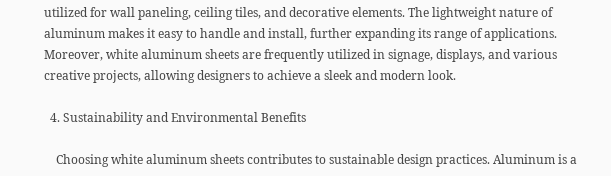utilized for wall paneling, ceiling tiles, and decorative elements. The lightweight nature of aluminum makes it easy to handle and install, further expanding its range of applications. Moreover, white aluminum sheets are frequently utilized in signage, displays, and various creative projects, allowing designers to achieve a sleek and modern look.

  4. Sustainability and Environmental Benefits

    Choosing white aluminum sheets contributes to sustainable design practices. Aluminum is a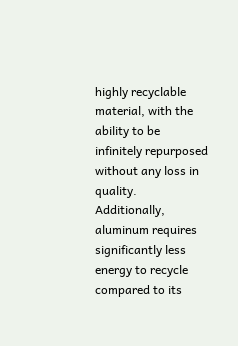highly recyclable material, with the ability to be infinitely repurposed without any loss in quality. Additionally, aluminum requires significantly less energy to recycle compared to its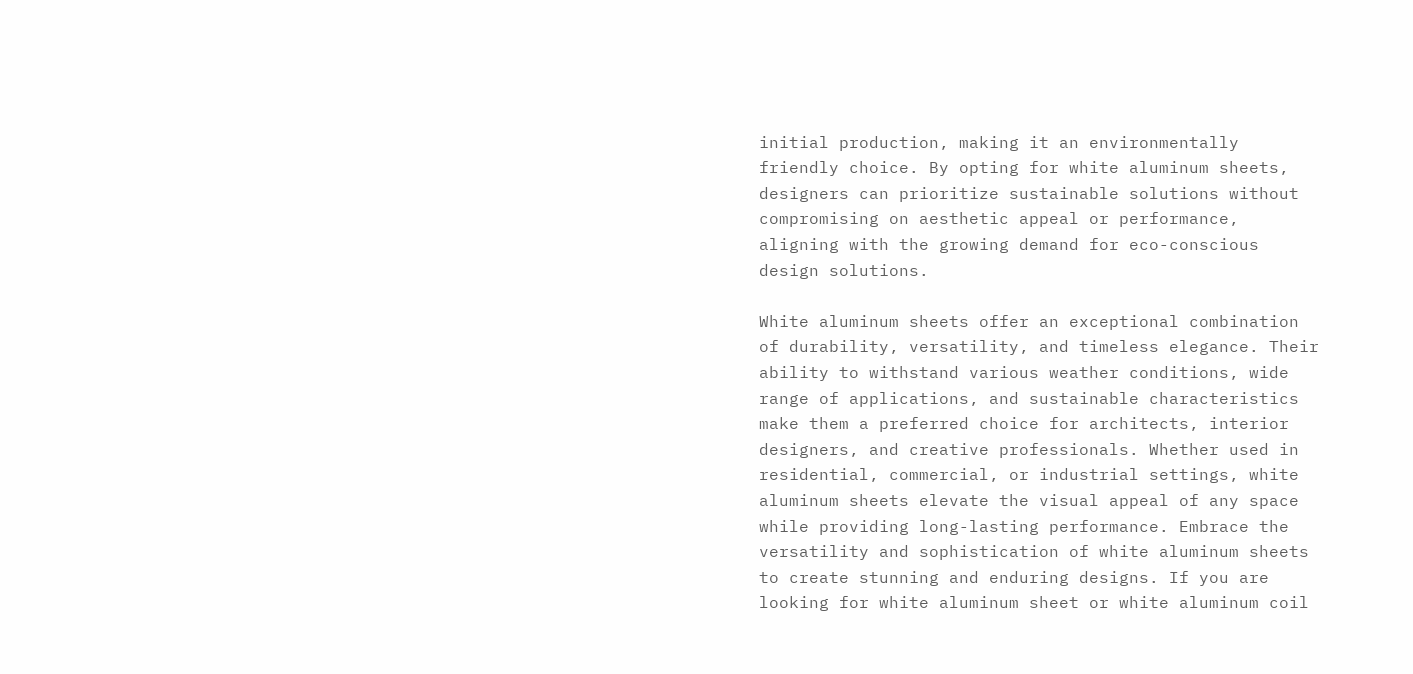initial production, making it an environmentally friendly choice. By opting for white aluminum sheets, designers can prioritize sustainable solutions without compromising on aesthetic appeal or performance, aligning with the growing demand for eco-conscious design solutions.

White aluminum sheets offer an exceptional combination of durability, versatility, and timeless elegance. Their ability to withstand various weather conditions, wide range of applications, and sustainable characteristics make them a preferred choice for architects, interior designers, and creative professionals. Whether used in residential, commercial, or industrial settings, white aluminum sheets elevate the visual appeal of any space while providing long-lasting performance. Embrace the versatility and sophistication of white aluminum sheets to create stunning and enduring designs. If you are looking for white aluminum sheet or white aluminum coil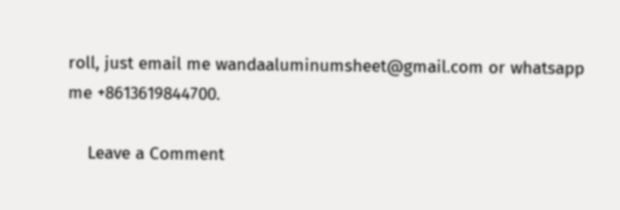roll, just email me wandaaluminumsheet@gmail.com or whatsapp me +8613619844700.

    Leave a Comment